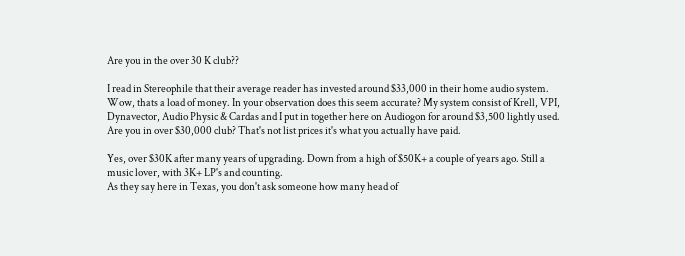Are you in the over 30 K club??

I read in Stereophile that their average reader has invested around $33,000 in their home audio system. Wow, thats a load of money. In your observation does this seem accurate? My system consist of Krell, VPI, Dynavector, Audio Physic & Cardas and I put in together here on Audiogon for around $3,500 lightly used.
Are you in over $30,000 club? That's not list prices it's what you actually have paid.

Yes, over $30K after many years of upgrading. Down from a high of $50K+ a couple of years ago. Still a music lover, with 3K+ LP's and counting.
As they say here in Texas, you don't ask someone how many head of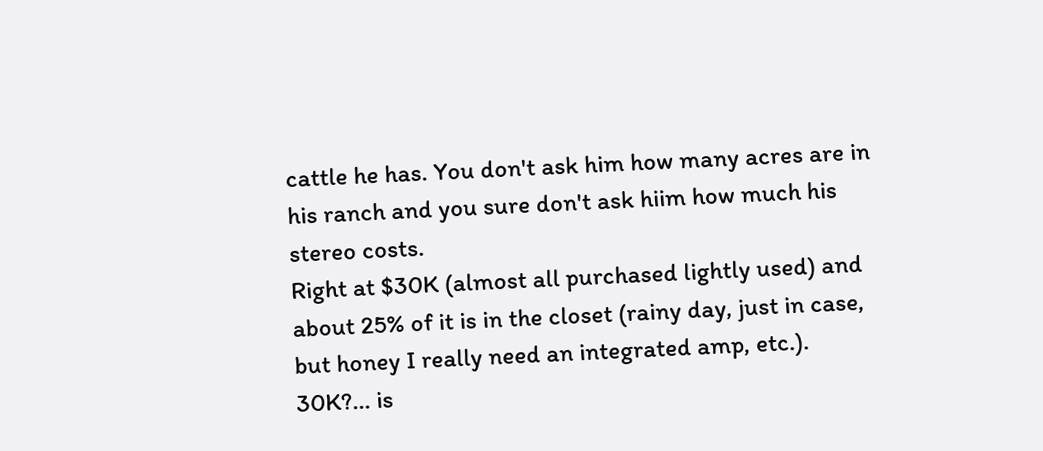cattle he has. You don't ask him how many acres are in his ranch and you sure don't ask hiim how much his stereo costs.
Right at $30K (almost all purchased lightly used) and about 25% of it is in the closet (rainy day, just in case, but honey I really need an integrated amp, etc.).
30K?... is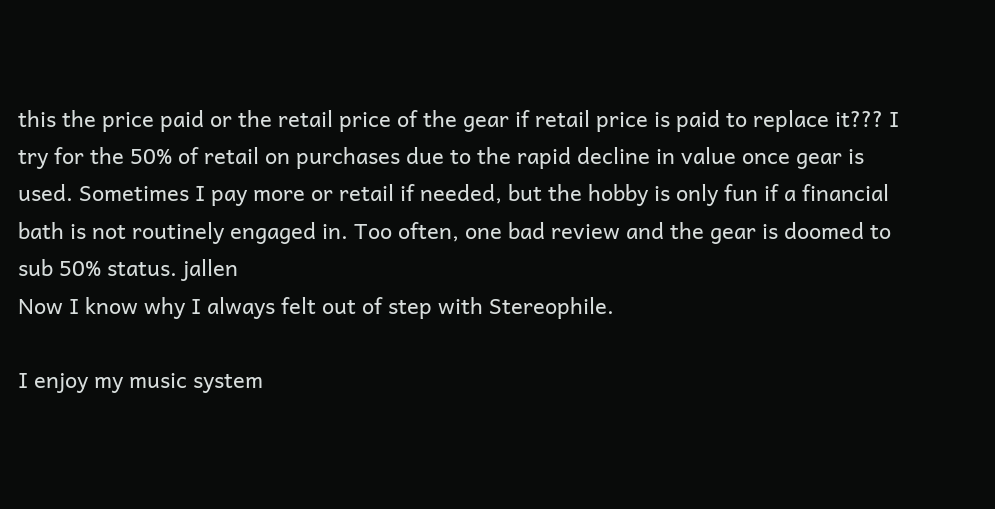this the price paid or the retail price of the gear if retail price is paid to replace it??? I try for the 50% of retail on purchases due to the rapid decline in value once gear is used. Sometimes I pay more or retail if needed, but the hobby is only fun if a financial bath is not routinely engaged in. Too often, one bad review and the gear is doomed to sub 50% status. jallen
Now I know why I always felt out of step with Stereophile.

I enjoy my music system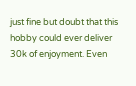just fine but doubt that this hobby could ever deliver 30k of enjoyment. Even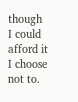though I could afford it I choose not to.